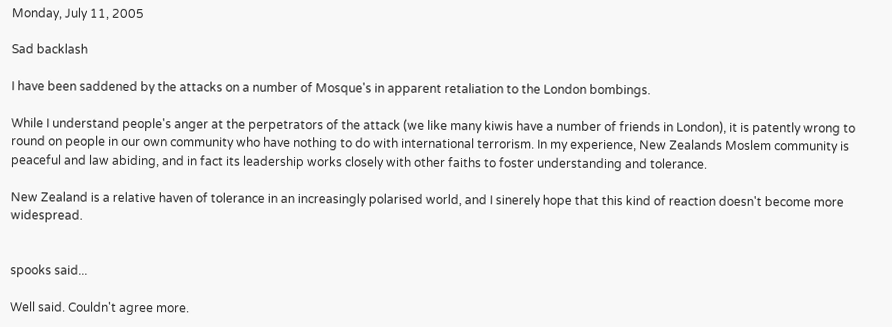Monday, July 11, 2005

Sad backlash

I have been saddened by the attacks on a number of Mosque's in apparent retaliation to the London bombings.

While I understand people's anger at the perpetrators of the attack (we like many kiwis have a number of friends in London), it is patently wrong to round on people in our own community who have nothing to do with international terrorism. In my experience, New Zealands Moslem community is peaceful and law abiding, and in fact its leadership works closely with other faiths to foster understanding and tolerance.

New Zealand is a relative haven of tolerance in an increasingly polarised world, and I sinerely hope that this kind of reaction doesn't become more widespread.


spooks said...

Well said. Couldn't agree more.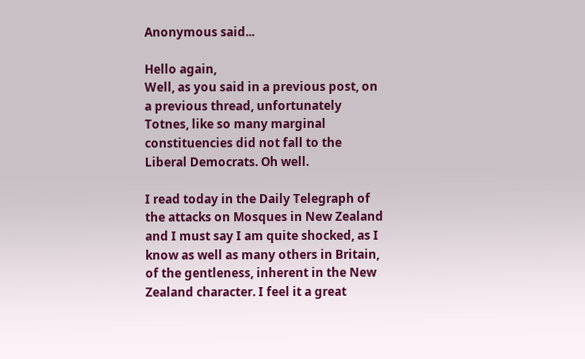Anonymous said...

Hello again,
Well, as you said in a previous post, on a previous thread, unfortunately Totnes, like so many marginal constituencies did not fall to the Liberal Democrats. Oh well.

I read today in the Daily Telegraph of the attacks on Mosques in New Zealand and I must say I am quite shocked, as I know as well as many others in Britain, of the gentleness, inherent in the New Zealand character. I feel it a great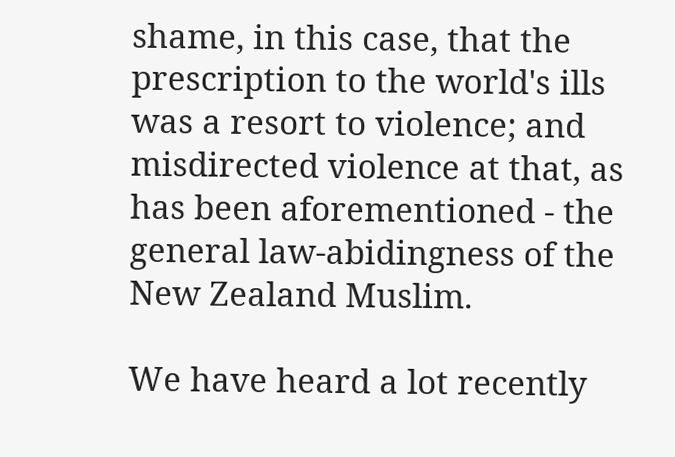shame, in this case, that the prescription to the world's ills was a resort to violence; and misdirected violence at that, as has been aforementioned - the general law-abidingness of the New Zealand Muslim.

We have heard a lot recently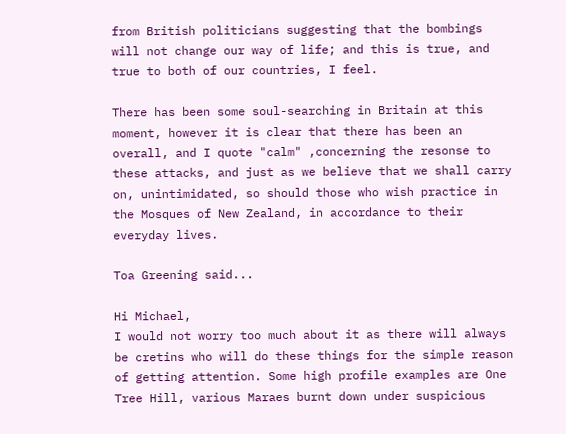from British politicians suggesting that the bombings will not change our way of life; and this is true, and true to both of our countries, I feel.

There has been some soul-searching in Britain at this moment, however it is clear that there has been an overall, and I quote "calm" ,concerning the resonse to these attacks, and just as we believe that we shall carry on, unintimidated, so should those who wish practice in the Mosques of New Zealand, in accordance to their everyday lives.

Toa Greening said...

Hi Michael,
I would not worry too much about it as there will always be cretins who will do these things for the simple reason of getting attention. Some high profile examples are One Tree Hill, various Maraes burnt down under suspicious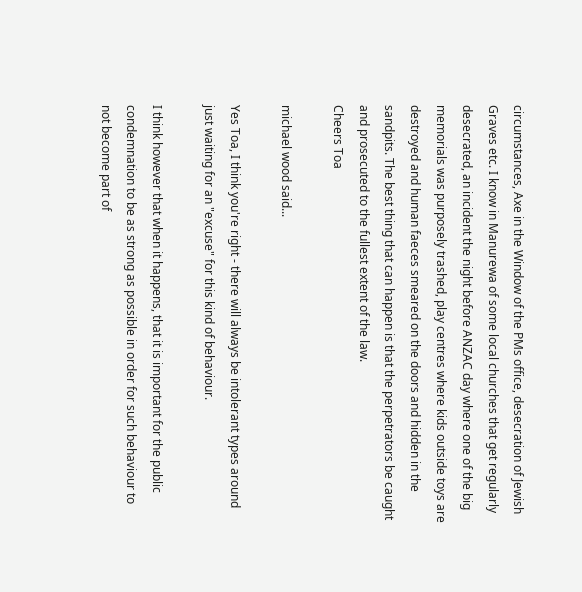circumstances, Axe in the Window of the PMs office, desecration of Jewish Graves etc. I know in Manurewa of some local churches that get regularly desecrated, an incident the night before ANZAC day where one of the big memorials was purposely trashed, play centres where kids outside toys are destroyed and human faeces smeared on the doors and hidden in the sandpits. The best thing that can happen is that the perpetrators be caught and prosecuted to the fullest extent of the law.
Cheers Toa

michael wood said...

Yes Toa, I think you're right - there will always be intolerant types around just waiting for an "excuse" for this kind of behaviour.

I think however that when it happens, that it is important for the public condemnation to be as strong as possible in order for such behaviour to not become part of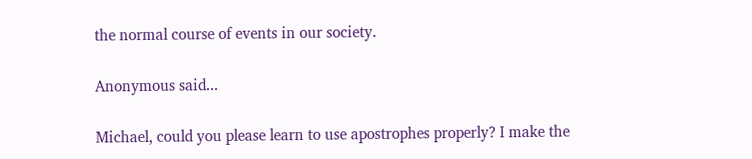the normal course of events in our society.

Anonymous said...

Michael, could you please learn to use apostrophes properly? I make the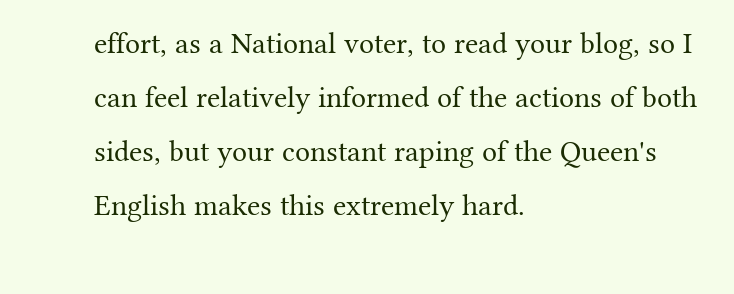effort, as a National voter, to read your blog, so I can feel relatively informed of the actions of both sides, but your constant raping of the Queen's English makes this extremely hard.